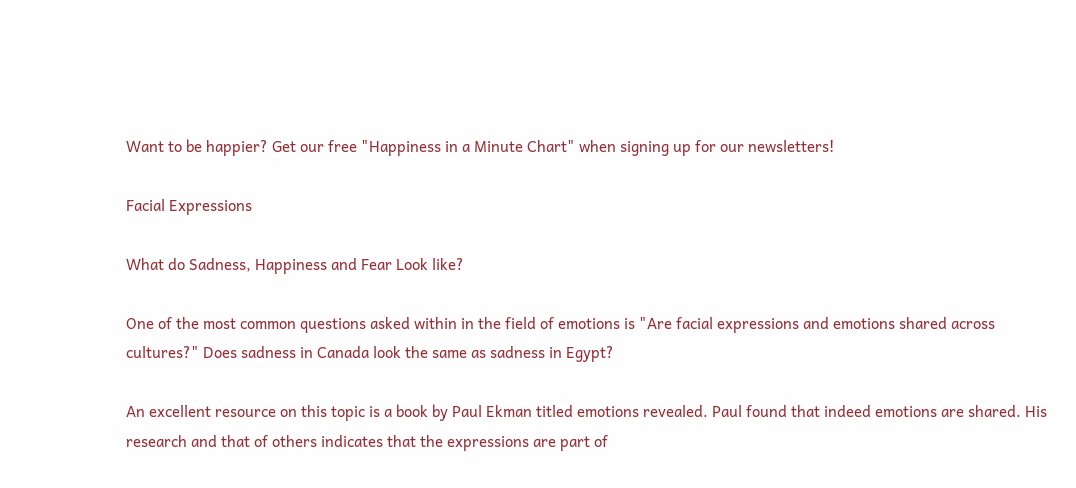Want to be happier? Get our free "Happiness in a Minute Chart" when signing up for our newsletters!

Facial Expressions

What do Sadness, Happiness and Fear Look like?

One of the most common questions asked within in the field of emotions is "Are facial expressions and emotions shared across cultures?" Does sadness in Canada look the same as sadness in Egypt?

An excellent resource on this topic is a book by Paul Ekman titled emotions revealed. Paul found that indeed emotions are shared. His research and that of others indicates that the expressions are part of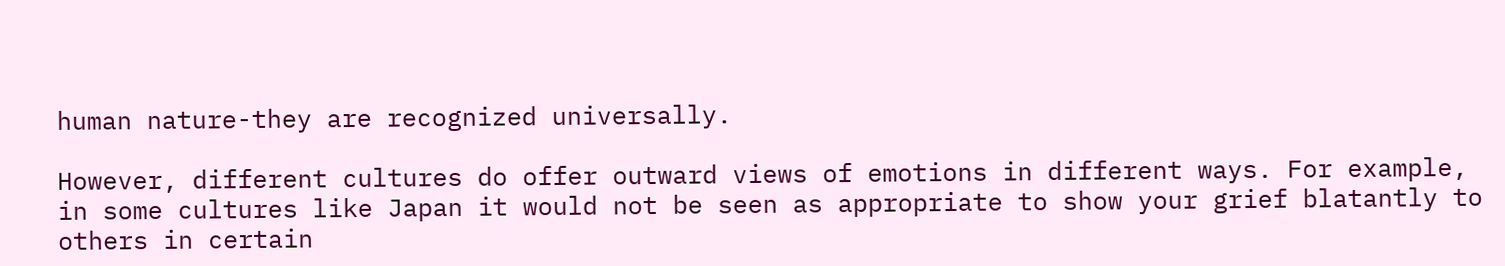human nature-they are recognized universally.

However, different cultures do offer outward views of emotions in different ways. For example, in some cultures like Japan it would not be seen as appropriate to show your grief blatantly to others in certain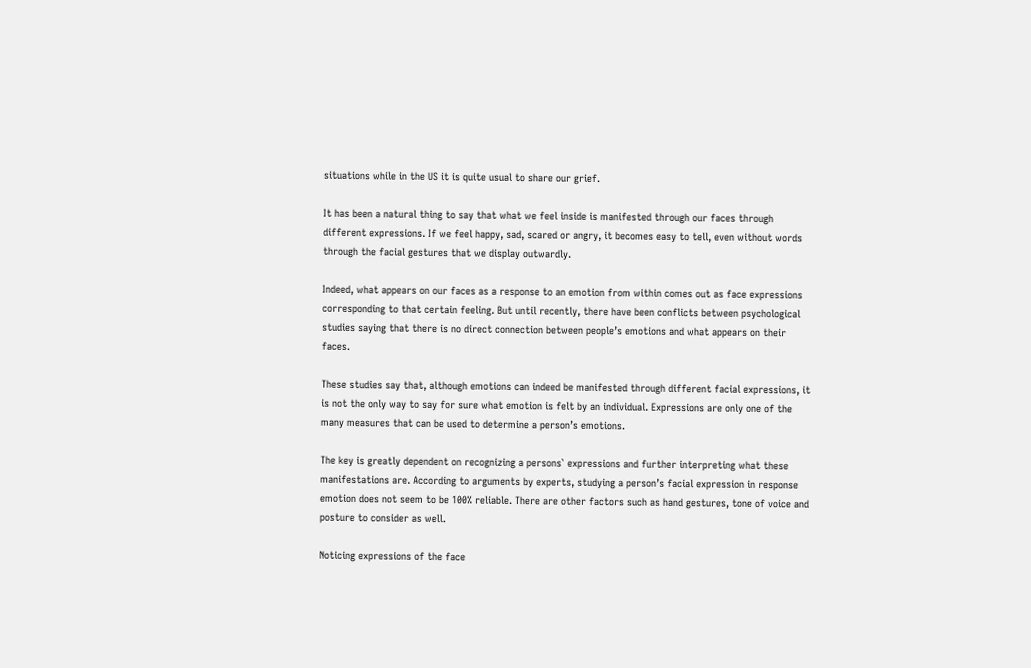situations while in the US it is quite usual to share our grief.

It has been a natural thing to say that what we feel inside is manifested through our faces through different expressions. If we feel happy, sad, scared or angry, it becomes easy to tell, even without words through the facial gestures that we display outwardly.

Indeed, what appears on our faces as a response to an emotion from within comes out as face expressions corresponding to that certain feeling. But until recently, there have been conflicts between psychological studies saying that there is no direct connection between people’s emotions and what appears on their faces.

These studies say that, although emotions can indeed be manifested through different facial expressions, it is not the only way to say for sure what emotion is felt by an individual. Expressions are only one of the many measures that can be used to determine a person’s emotions.

The key is greatly dependent on recognizing a persons` expressions and further interpreting what these manifestations are. According to arguments by experts, studying a person’s facial expression in response emotion does not seem to be 100% reliable. There are other factors such as hand gestures, tone of voice and posture to consider as well.

Noticing expressions of the face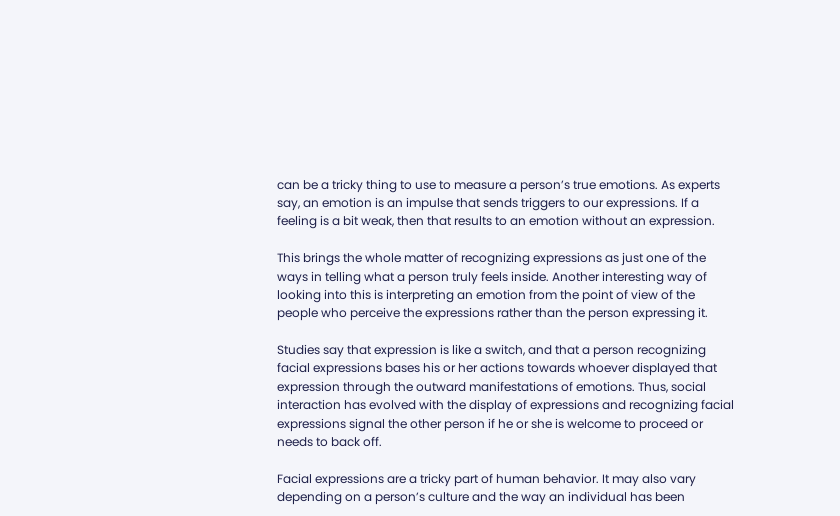can be a tricky thing to use to measure a person’s true emotions. As experts say, an emotion is an impulse that sends triggers to our expressions. If a feeling is a bit weak, then that results to an emotion without an expression.

This brings the whole matter of recognizing expressions as just one of the ways in telling what a person truly feels inside. Another interesting way of looking into this is interpreting an emotion from the point of view of the people who perceive the expressions rather than the person expressing it.

Studies say that expression is like a switch, and that a person recognizing facial expressions bases his or her actions towards whoever displayed that expression through the outward manifestations of emotions. Thus, social interaction has evolved with the display of expressions and recognizing facial expressions signal the other person if he or she is welcome to proceed or needs to back off.

Facial expressions are a tricky part of human behavior. It may also vary depending on a person’s culture and the way an individual has been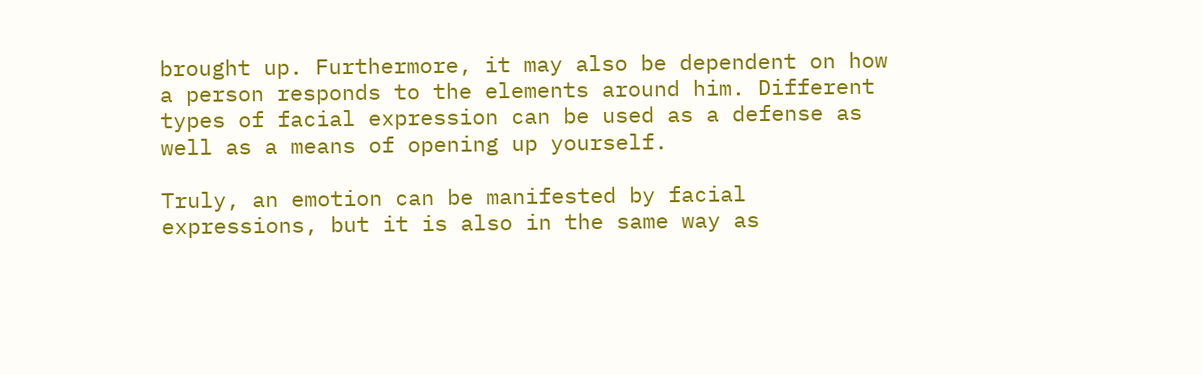brought up. Furthermore, it may also be dependent on how a person responds to the elements around him. Different types of facial expression can be used as a defense as well as a means of opening up yourself.

Truly, an emotion can be manifested by facial expressions, but it is also in the same way as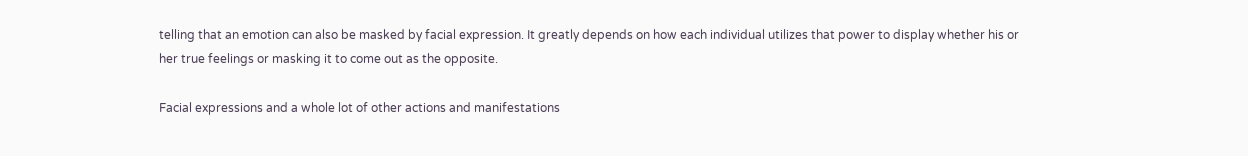telling that an emotion can also be masked by facial expression. It greatly depends on how each individual utilizes that power to display whether his or her true feelings or masking it to come out as the opposite.

Facial expressions and a whole lot of other actions and manifestations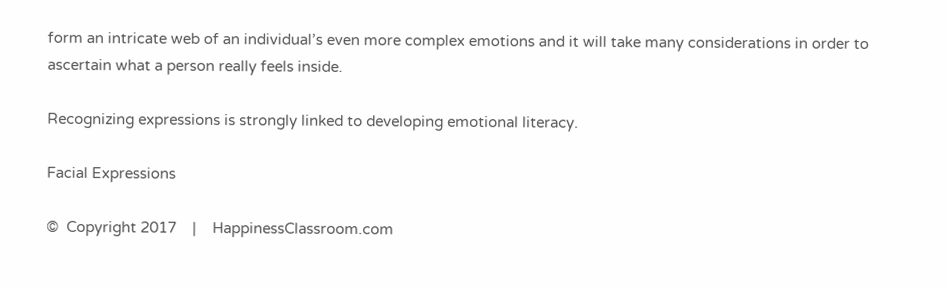form an intricate web of an individual’s even more complex emotions and it will take many considerations in order to ascertain what a person really feels inside.

Recognizing expressions is strongly linked to developing emotional literacy.

Facial Expressions

©  Copyright 2017    |    HappinessClassroom.com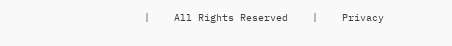|    All Rights Reserved    |    Privacy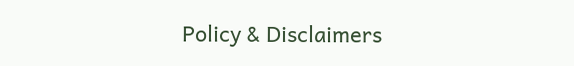Policy & Disclaimers